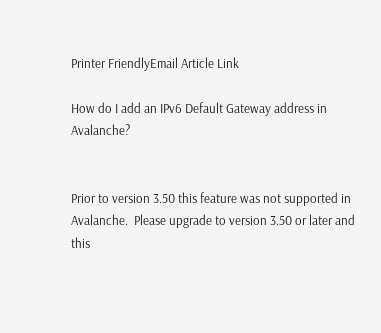Printer FriendlyEmail Article Link

How do I add an IPv6 Default Gateway address in Avalanche?


Prior to version 3.50 this feature was not supported in Avalanche.  Please upgrade to version 3.50 or later and this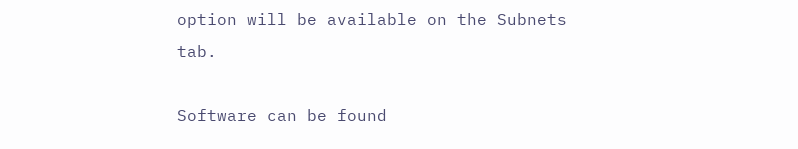option will be available on the Subnets tab.

Software can be found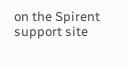on the Spirent support site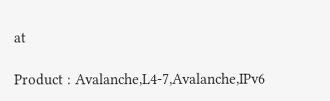at

Product : Avalanche,L4-7,Avalanche,IPv6